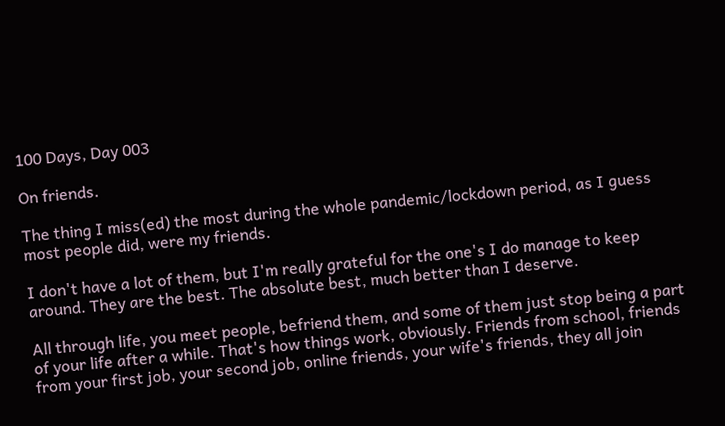100 Days, Day 003

On friends.

The thing I miss(ed) the most during the whole pandemic/lockdown period, as I guess most people did, were my friends.

I don't have a lot of them, but I'm really grateful for the one's I do manage to keep around. They are the best. The absolute best, much better than I deserve.

All through life, you meet people, befriend them, and some of them just stop being a part of your life after a while. That's how things work, obviously. Friends from school, friends from your first job, your second job, online friends, your wife's friends, they all join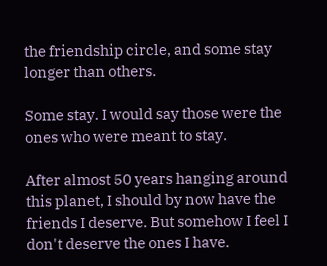the friendship circle, and some stay longer than others.

Some stay. I would say those were the ones who were meant to stay.

After almost 50 years hanging around this planet, I should by now have the friends I deserve. But somehow I feel I don't deserve the ones I have.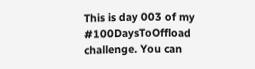This is day 003 of my #100DaysToOffload challenge. You can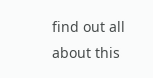find out all about this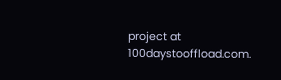project at 100daystooffload.com.